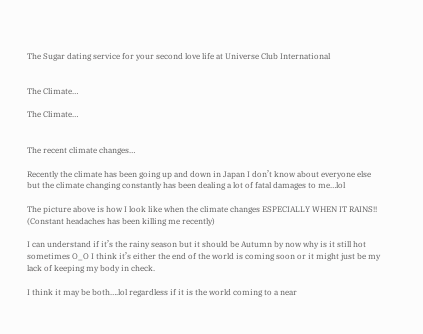The Sugar dating service for your second love life at Universe Club International


The Climate…

The Climate…


The recent climate changes…

Recently the climate has been going up and down in Japan I don’t know about everyone else but the climate changing constantly has been dealing a lot of fatal damages to me…lol

The picture above is how I look like when the climate changes ESPECIALLY WHEN IT RAINS!! (Constant headaches has been killing me recently)

I can understand if it’s the rainy season but it should be Autumn by now why is it still hot sometimes O_O I think it’s either the end of the world is coming soon or it might just be my lack of keeping my body in check.

I think it may be both….lol regardless if it is the world coming to a near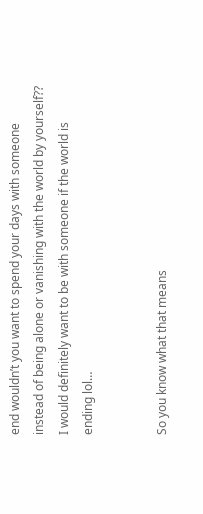end wouldn’t you want to spend your days with someone instead of being alone or vanishing with the world by yourself?? I would definitely want to be with someone if the world is ending lol…


So you know what that means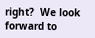right?  We look forward to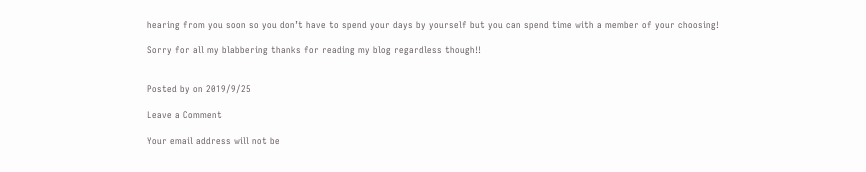hearing from you soon so you don’t have to spend your days by yourself but you can spend time with a member of your choosing!

Sorry for all my blabbering thanks for reading my blog regardless though!!


Posted by on 2019/9/25

Leave a Comment

Your email address will not be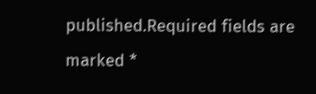published.Required fields are marked *